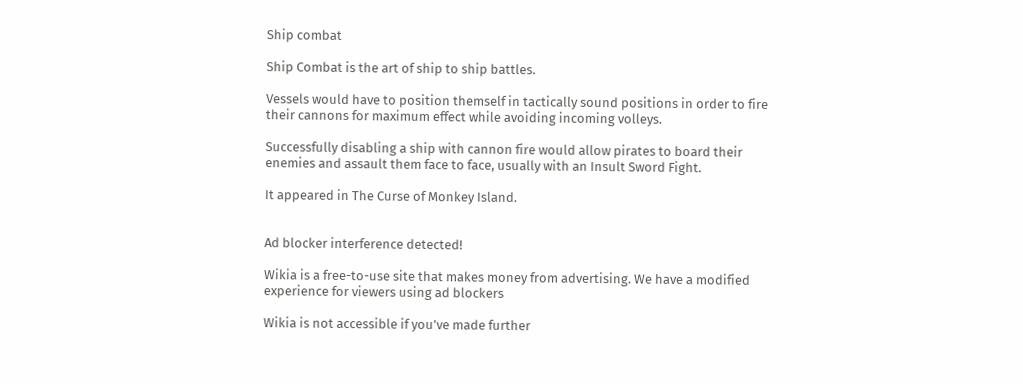Ship combat

Ship Combat is the art of ship to ship battles.

Vessels would have to position themself in tactically sound positions in order to fire their cannons for maximum effect while avoiding incoming volleys.

Successfully disabling a ship with cannon fire would allow pirates to board their enemies and assault them face to face, usually with an Insult Sword Fight.

It appeared in The Curse of Monkey Island.


Ad blocker interference detected!

Wikia is a free-to-use site that makes money from advertising. We have a modified experience for viewers using ad blockers

Wikia is not accessible if you’ve made further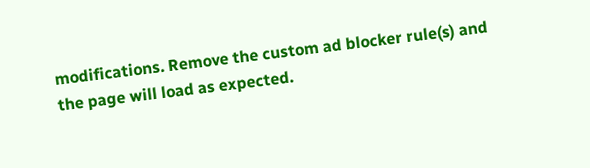modifications. Remove the custom ad blocker rule(s) and the page will load as expected.